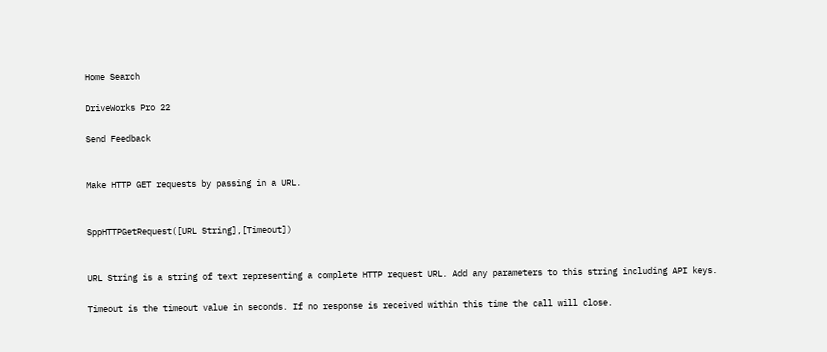Home Search

DriveWorks Pro 22

Send Feedback


Make HTTP GET requests by passing in a URL.


SppHTTPGetRequest([URL String],[Timeout])


URL String is a string of text representing a complete HTTP request URL. Add any parameters to this string including API keys.

Timeout is the timeout value in seconds. If no response is received within this time the call will close.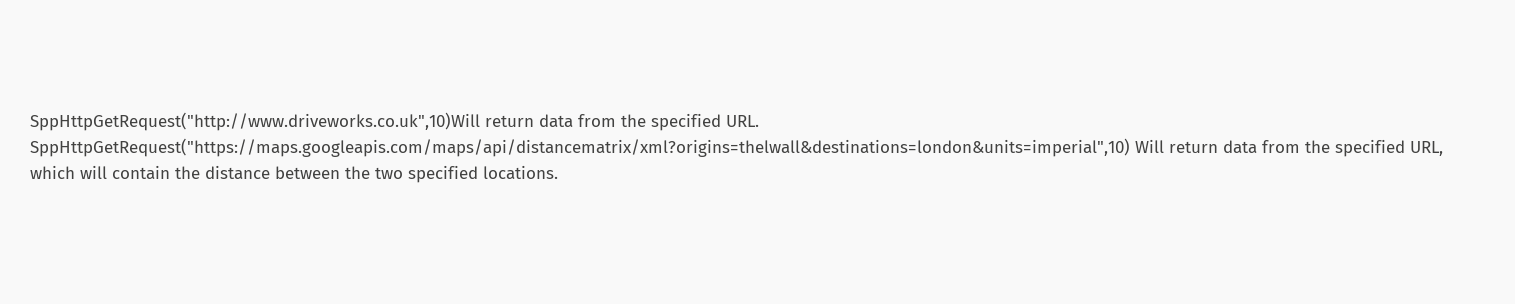SppHttpGetRequest("http://www.driveworks.co.uk",10)Will return data from the specified URL.
SppHttpGetRequest("https://maps.googleapis.com/maps/api/distancematrix/xml?origins=thelwall&destinations=london&units=imperial",10) Will return data from the specified URL, which will contain the distance between the two specified locations.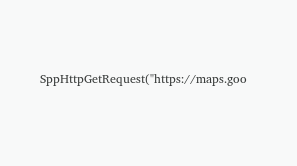SppHttpGetRequest("https://maps.goo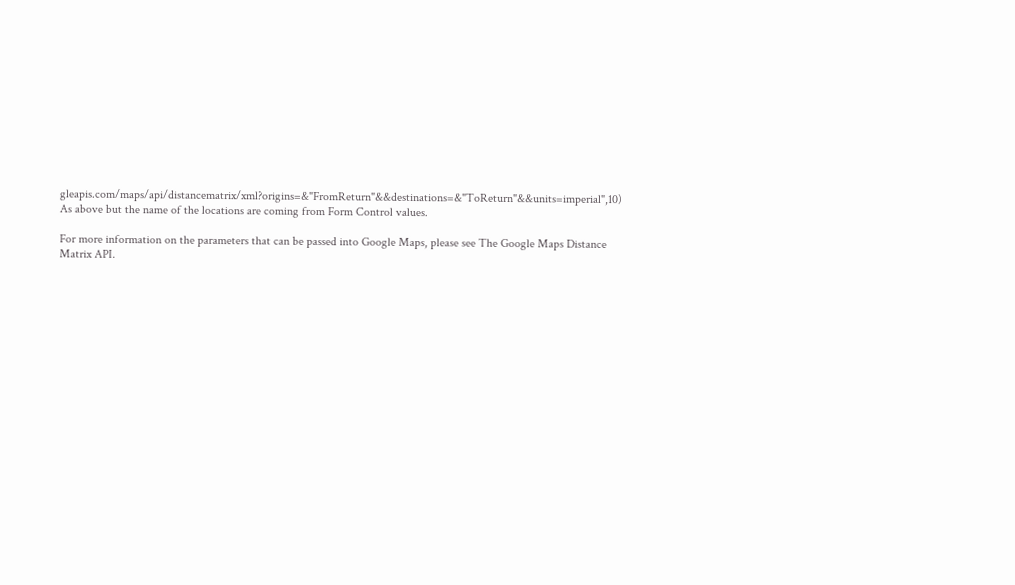gleapis.com/maps/api/distancematrix/xml?origins=&"FromReturn"&&destinations=&"ToReturn"&&units=imperial",10) As above but the name of the locations are coming from Form Control values.

For more information on the parameters that can be passed into Google Maps, please see The Google Maps Distance Matrix API.